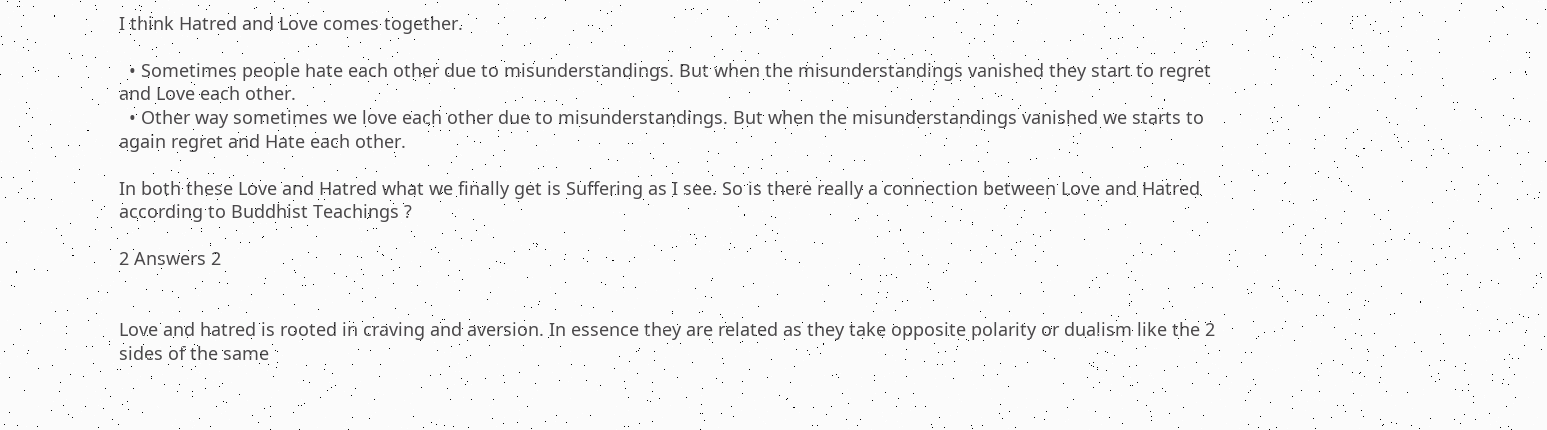I think Hatred and Love comes together.

  • Sometimes people hate each other due to misunderstandings. But when the misunderstandings vanished they start to regret and Love each other.
  • Other way sometimes we love each other due to misunderstandings. But when the misunderstandings vanished we starts to again regret and Hate each other.

In both these Love and Hatred what we finally get is Suffering as I see. So is there really a connection between Love and Hatred according to Buddhist Teachings ?

2 Answers 2


Love and hatred is rooted in craving and aversion. In essence they are related as they take opposite polarity or dualism like the 2 sides of the same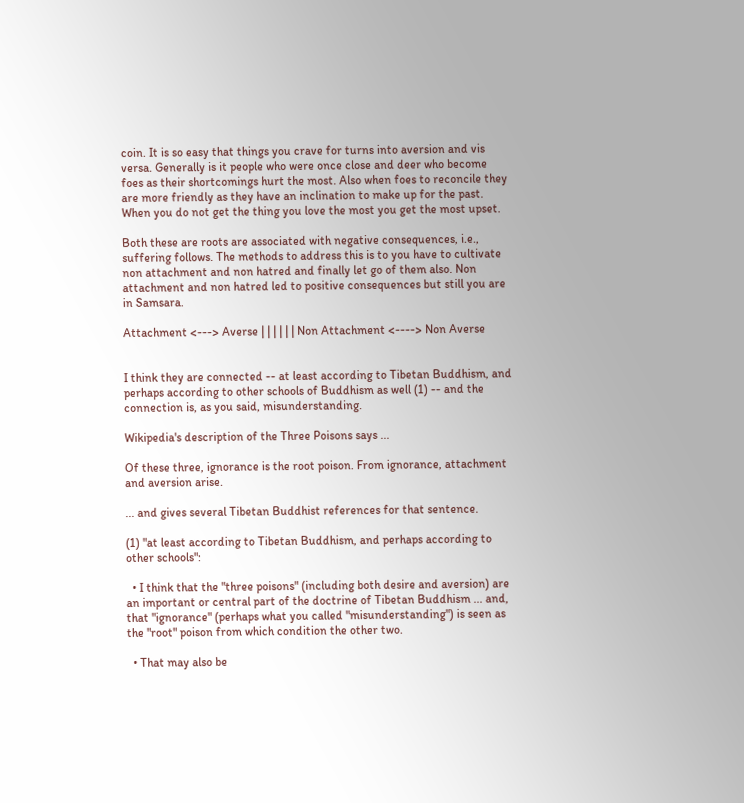coin. It is so easy that things you crave for turns into aversion and vis versa. Generally is it people who were once close and deer who become foes as their shortcomings hurt the most. Also when foes to reconcile they are more friendly as they have an inclination to make up for the past. When you do not get the thing you love the most you get the most upset.

Both these are roots are associated with negative consequences, i.e., suffering follows. The methods to address this is to you have to cultivate non attachment and non hatred and finally let go of them also. Non attachment and non hatred led to positive consequences but still you are in Samsara.

Attachment <---> Averse | | | | | | Non Attachment <----> Non Averse


I think they are connected -- at least according to Tibetan Buddhism, and perhaps according to other schools of Buddhism as well (1) -- and the connection is, as you said, misunderstanding.

Wikipedia's description of the Three Poisons says ...

Of these three, ignorance is the root poison. From ignorance, attachment and aversion arise.

... and gives several Tibetan Buddhist references for that sentence.

(1) "at least according to Tibetan Buddhism, and perhaps according to other schools":

  • I think that the "three poisons" (including both desire and aversion) are an important or central part of the doctrine of Tibetan Buddhism ... and, that "ignorance" (perhaps what you called "misunderstanding") is seen as the "root" poison from which condition the other two.

  • That may also be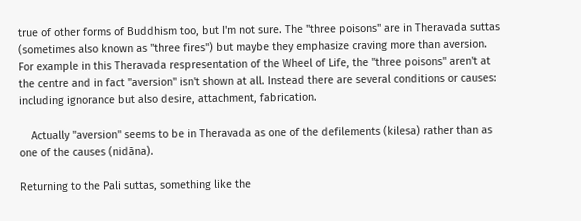true of other forms of Buddhism too, but I'm not sure. The "three poisons" are in Theravada suttas (sometimes also known as "three fires") but maybe they emphasize craving more than aversion. For example in this Theravada respresentation of the Wheel of Life, the "three poisons" aren't at the centre and in fact "aversion" isn't shown at all. Instead there are several conditions or causes: including ignorance but also desire, attachment, fabrication.

    Actually "aversion" seems to be in Theravada as one of the defilements (kilesa) rather than as one of the causes (nidāna).

Returning to the Pali suttas, something like the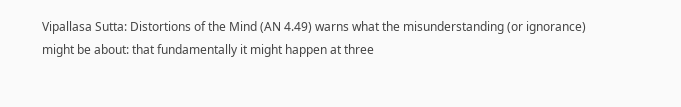Vipallasa Sutta: Distortions of the Mind (AN 4.49) warns what the misunderstanding (or ignorance) might be about: that fundamentally it might happen at three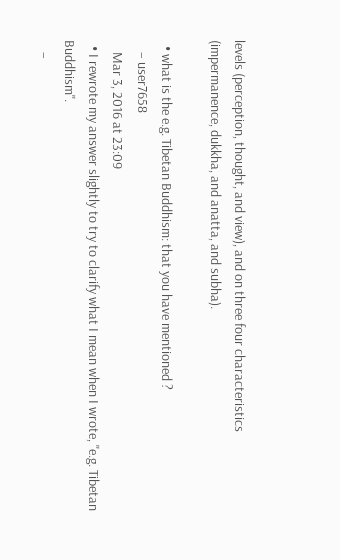levels (perception, thought, and view), and on three four characteristics (impermanence, dukkha, and anatta, and subha).

  • what is the e.g. Tibetan Buddhism: that you have mentioned ?
    – user7658
    Mar 3, 2016 at 23:09
  • I rewrote my answer slightly to try to clarify what I mean when I wrote, "e.g. Tibetan Buddhism".
    –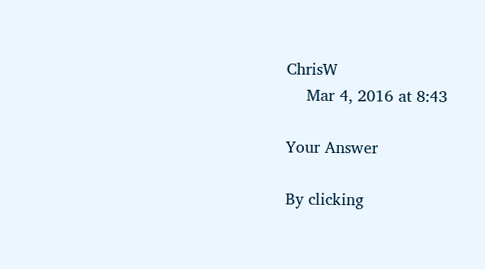ChrisW
    Mar 4, 2016 at 8:43

Your Answer

By clicking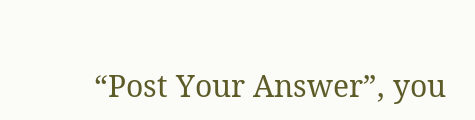“Post Your Answer”, you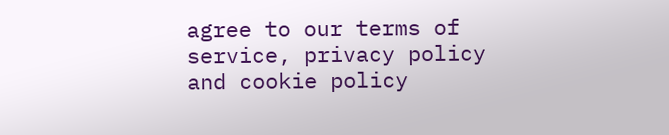agree to our terms of service, privacy policy and cookie policy